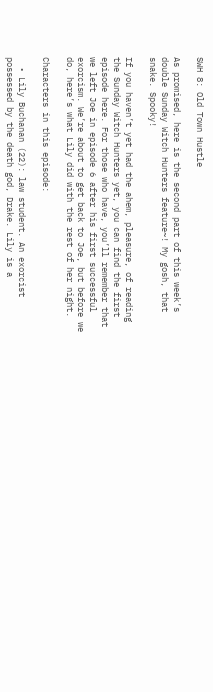SWH 8: Old Town Hustle

As promised, here is the second part of this week’s double Sunday Witch Hunters feature~! My gosh, that snake. Spooky!

If you haven’t yet had the ahem, pleasure, of reading the Sunday Witch Hunters yet, you can find the first episode here. For those who have, you’ll remember that we left Joe in episode 6 after his first successful exorcism. We’re about to get back to Joe, but before we do, here’s what Lily did with the rest of her night.

Characters in this episode:

  • Lily Buchanan (22): law student. An exorcist possessed by the death god, Drake. Lily is a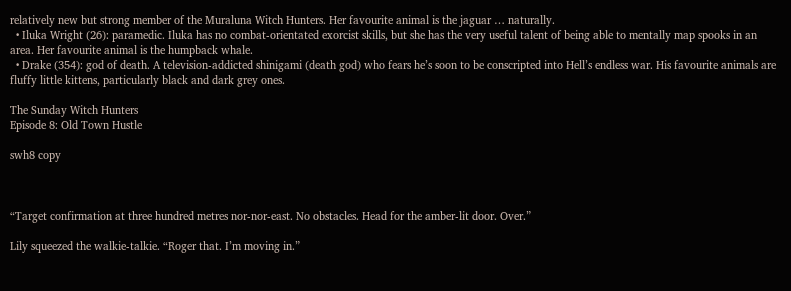relatively new but strong member of the Muraluna Witch Hunters. Her favourite animal is the jaguar … naturally.
  • Iluka Wright (26): paramedic. Iluka has no combat-orientated exorcist skills, but she has the very useful talent of being able to mentally map spooks in an area. Her favourite animal is the humpback whale.
  • Drake (354): god of death. A television-addicted shinigami (death god) who fears he’s soon to be conscripted into Hell’s endless war. His favourite animals are fluffy little kittens, particularly black and dark grey ones.

The Sunday Witch Hunters
Episode 8: Old Town Hustle

swh8 copy



“Target confirmation at three hundred metres nor-nor-east. No obstacles. Head for the amber-lit door. Over.”

Lily squeezed the walkie-talkie. “Roger that. I’m moving in.”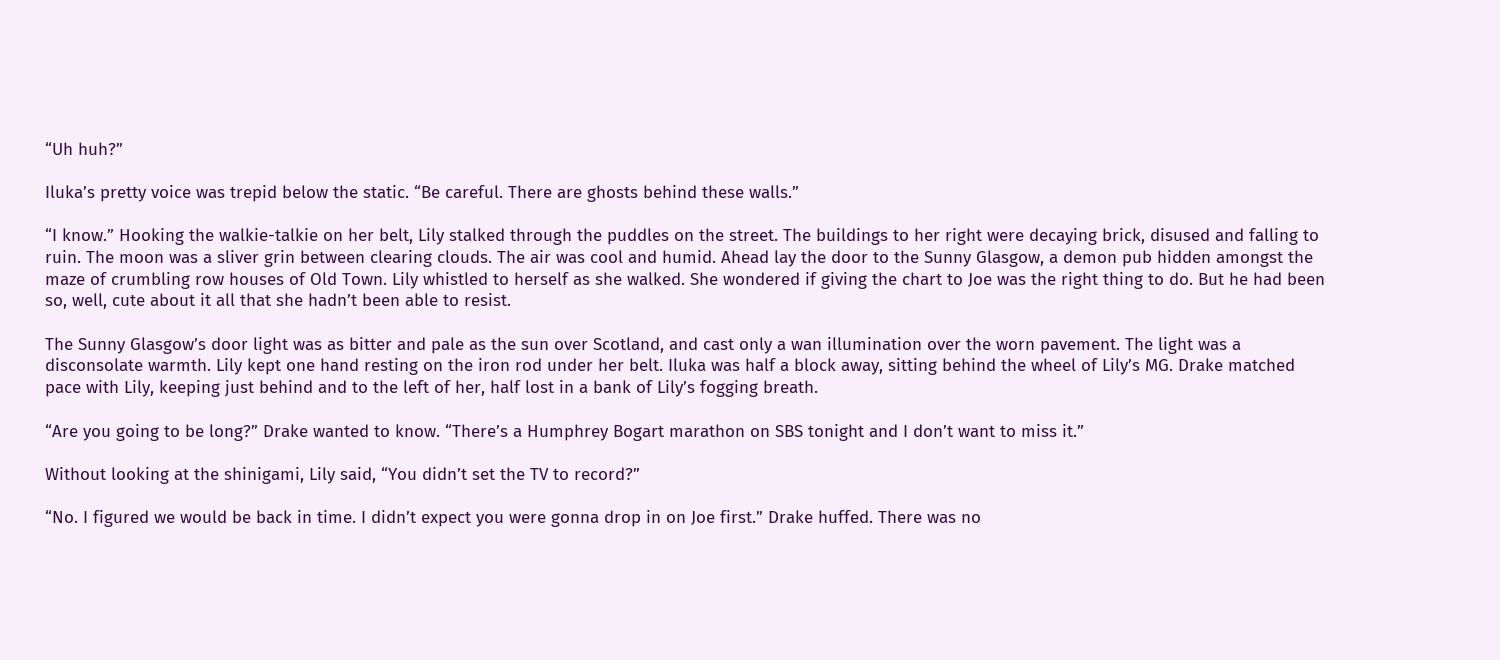“Uh huh?”

Iluka’s pretty voice was trepid below the static. “Be careful. There are ghosts behind these walls.”

“I know.” Hooking the walkie-talkie on her belt, Lily stalked through the puddles on the street. The buildings to her right were decaying brick, disused and falling to ruin. The moon was a sliver grin between clearing clouds. The air was cool and humid. Ahead lay the door to the Sunny Glasgow, a demon pub hidden amongst the maze of crumbling row houses of Old Town. Lily whistled to herself as she walked. She wondered if giving the chart to Joe was the right thing to do. But he had been so, well, cute about it all that she hadn’t been able to resist.

The Sunny Glasgow’s door light was as bitter and pale as the sun over Scotland, and cast only a wan illumination over the worn pavement. The light was a disconsolate warmth. Lily kept one hand resting on the iron rod under her belt. Iluka was half a block away, sitting behind the wheel of Lily’s MG. Drake matched pace with Lily, keeping just behind and to the left of her, half lost in a bank of Lily’s fogging breath.

“Are you going to be long?” Drake wanted to know. “There’s a Humphrey Bogart marathon on SBS tonight and I don’t want to miss it.”

Without looking at the shinigami, Lily said, “You didn’t set the TV to record?”

“No. I figured we would be back in time. I didn’t expect you were gonna drop in on Joe first.” Drake huffed. There was no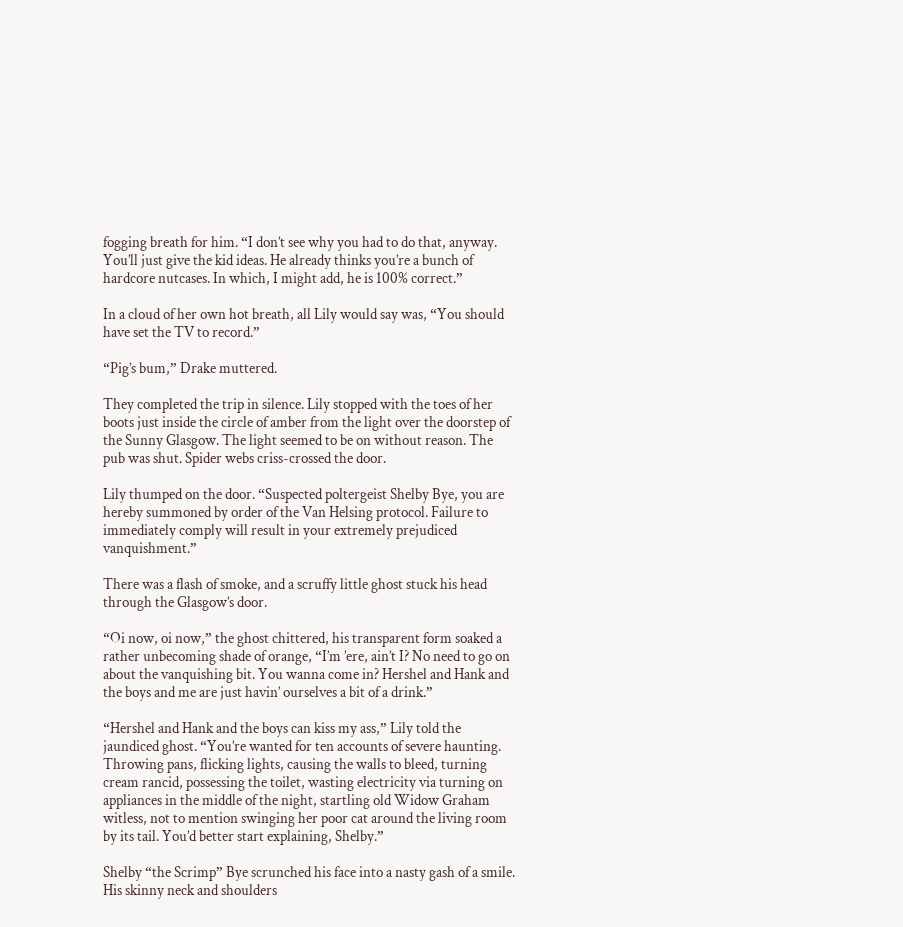fogging breath for him. “I don’t see why you had to do that, anyway. You’ll just give the kid ideas. He already thinks you’re a bunch of hardcore nutcases. In which, I might add, he is 100% correct.”

In a cloud of her own hot breath, all Lily would say was, “You should have set the TV to record.”

“Pig’s bum,” Drake muttered.

They completed the trip in silence. Lily stopped with the toes of her boots just inside the circle of amber from the light over the doorstep of the Sunny Glasgow. The light seemed to be on without reason. The pub was shut. Spider webs criss-crossed the door.

Lily thumped on the door. “Suspected poltergeist Shelby Bye, you are hereby summoned by order of the Van Helsing protocol. Failure to immediately comply will result in your extremely prejudiced vanquishment.”

There was a flash of smoke, and a scruffy little ghost stuck his head through the Glasgow’s door.

“Oi now, oi now,” the ghost chittered, his transparent form soaked a rather unbecoming shade of orange, “I’m ’ere, ain’t I? No need to go on about the vanquishing bit. You wanna come in? Hershel and Hank and the boys and me are just havin’ ourselves a bit of a drink.”

“Hershel and Hank and the boys can kiss my ass,” Lily told the jaundiced ghost. “You’re wanted for ten accounts of severe haunting. Throwing pans, flicking lights, causing the walls to bleed, turning cream rancid, possessing the toilet, wasting electricity via turning on appliances in the middle of the night, startling old Widow Graham witless, not to mention swinging her poor cat around the living room by its tail. You’d better start explaining, Shelby.”

Shelby “the Scrimp” Bye scrunched his face into a nasty gash of a smile. His skinny neck and shoulders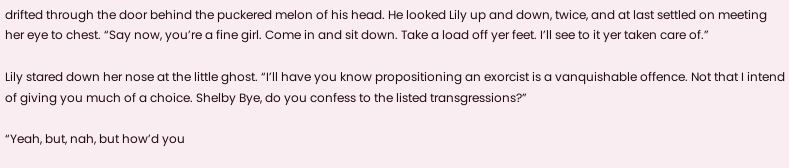drifted through the door behind the puckered melon of his head. He looked Lily up and down, twice, and at last settled on meeting her eye to chest. “Say now, you’re a fine girl. Come in and sit down. Take a load off yer feet. I’ll see to it yer taken care of.”

Lily stared down her nose at the little ghost. “I’ll have you know propositioning an exorcist is a vanquishable offence. Not that I intend of giving you much of a choice. Shelby Bye, do you confess to the listed transgressions?”

“Yeah, but, nah, but how’d you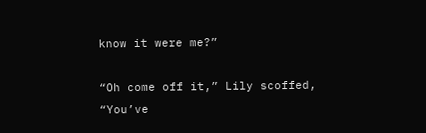know it were me?”

“Oh come off it,” Lily scoffed, “You’ve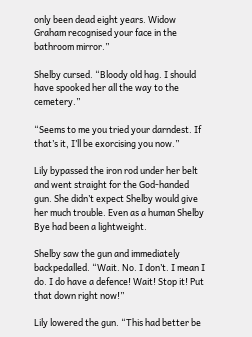only been dead eight years. Widow Graham recognised your face in the bathroom mirror.”

Shelby cursed. “Bloody old hag. I should have spooked her all the way to the cemetery.”

“Seems to me you tried your darndest. If that’s it, I’ll be exorcising you now.”

Lily bypassed the iron rod under her belt and went straight for the God-handed gun. She didn’t expect Shelby would give her much trouble. Even as a human Shelby Bye had been a lightweight.

Shelby saw the gun and immediately backpedalled. “Wait. No. I don’t. I mean I do. I do have a defence! Wait! Stop it! Put that down right now!”

Lily lowered the gun. “This had better be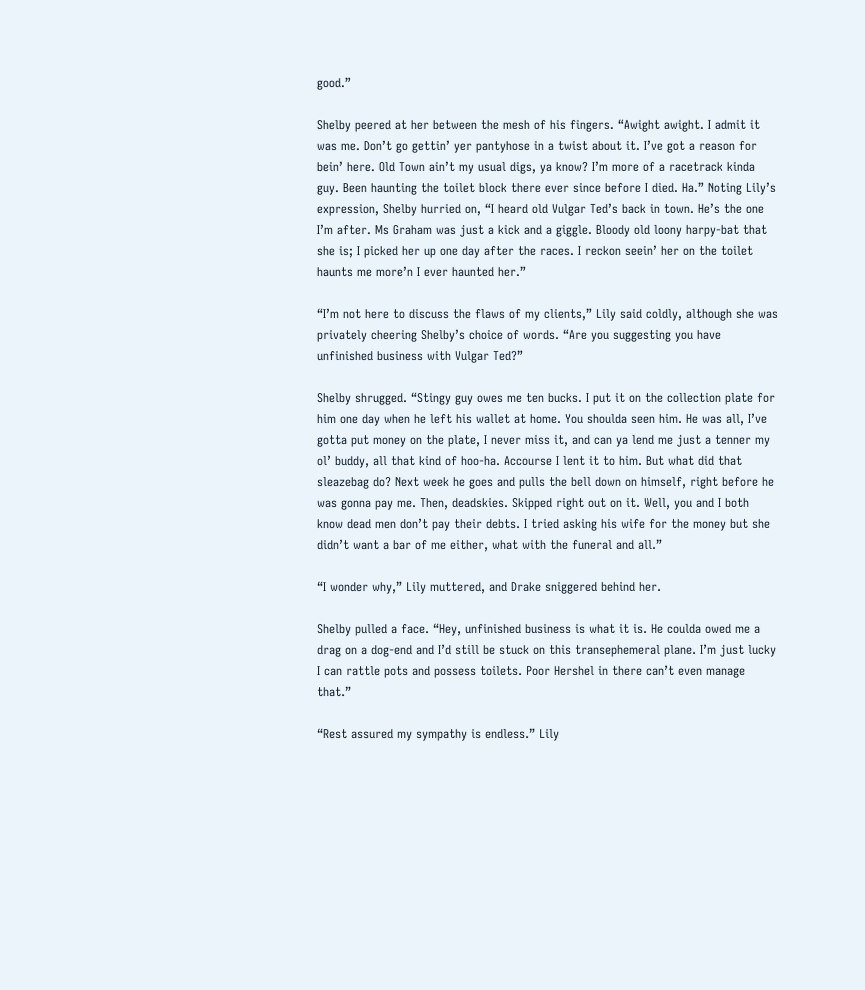good.”

Shelby peered at her between the mesh of his fingers. “Awight awight. I admit it was me. Don’t go gettin’ yer pantyhose in a twist about it. I’ve got a reason for bein’ here. Old Town ain’t my usual digs, ya know? I’m more of a racetrack kinda guy. Been haunting the toilet block there ever since before I died. Ha.” Noting Lily’s expression, Shelby hurried on, “I heard old Vulgar Ted’s back in town. He’s the one I’m after. Ms Graham was just a kick and a giggle. Bloody old loony harpy-bat that she is; I picked her up one day after the races. I reckon seein’ her on the toilet haunts me more’n I ever haunted her.”

“I’m not here to discuss the flaws of my clients,” Lily said coldly, although she was privately cheering Shelby’s choice of words. “Are you suggesting you have unfinished business with Vulgar Ted?”

Shelby shrugged. “Stingy guy owes me ten bucks. I put it on the collection plate for him one day when he left his wallet at home. You shoulda seen him. He was all, I’ve gotta put money on the plate, I never miss it, and can ya lend me just a tenner my ol’ buddy, all that kind of hoo-ha. Accourse I lent it to him. But what did that sleazebag do? Next week he goes and pulls the bell down on himself, right before he was gonna pay me. Then, deadskies. Skipped right out on it. Well, you and I both know dead men don’t pay their debts. I tried asking his wife for the money but she didn’t want a bar of me either, what with the funeral and all.”

“I wonder why,” Lily muttered, and Drake sniggered behind her.

Shelby pulled a face. “Hey, unfinished business is what it is. He coulda owed me a drag on a dog-end and I’d still be stuck on this transephemeral plane. I’m just lucky I can rattle pots and possess toilets. Poor Hershel in there can’t even manage that.”

“Rest assured my sympathy is endless.” Lily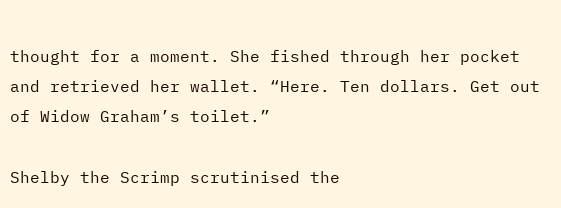thought for a moment. She fished through her pocket and retrieved her wallet. “Here. Ten dollars. Get out of Widow Graham’s toilet.”

Shelby the Scrimp scrutinised the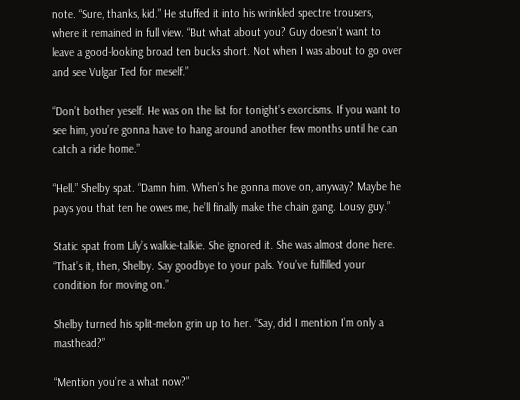note. “Sure, thanks, kid.” He stuffed it into his wrinkled spectre trousers, where it remained in full view. “But what about you? Guy doesn’t want to leave a good-looking broad ten bucks short. Not when I was about to go over and see Vulgar Ted for meself.”

“Don’t bother yeself. He was on the list for tonight’s exorcisms. If you want to see him, you’re gonna have to hang around another few months until he can catch a ride home.”

“Hell.” Shelby spat. “Damn him. When’s he gonna move on, anyway? Maybe he pays you that ten he owes me, he’ll finally make the chain gang. Lousy guy.”

Static spat from Lily’s walkie-talkie. She ignored it. She was almost done here. “That’s it, then, Shelby. Say goodbye to your pals. You’ve fulfilled your condition for moving on.”

Shelby turned his split-melon grin up to her. “Say, did I mention I’m only a masthead?”

“Mention you’re a what now?”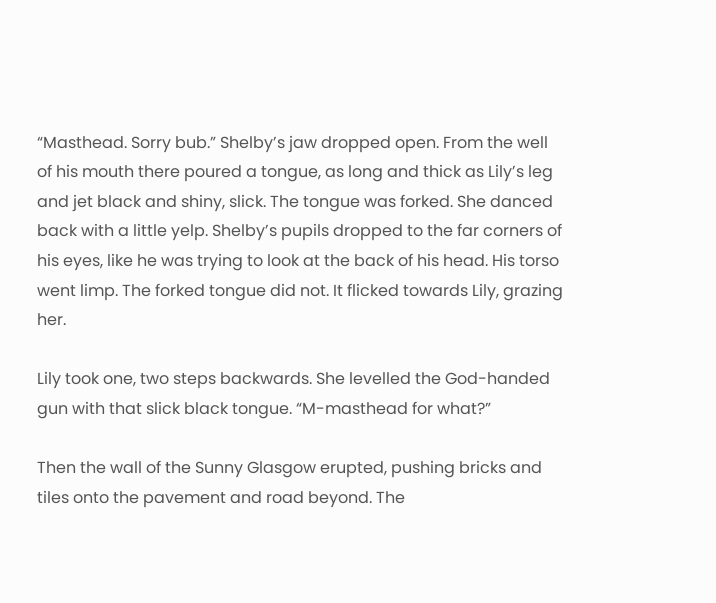“Masthead. Sorry bub.” Shelby’s jaw dropped open. From the well of his mouth there poured a tongue, as long and thick as Lily’s leg and jet black and shiny, slick. The tongue was forked. She danced back with a little yelp. Shelby’s pupils dropped to the far corners of his eyes, like he was trying to look at the back of his head. His torso went limp. The forked tongue did not. It flicked towards Lily, grazing her.

Lily took one, two steps backwards. She levelled the God-handed gun with that slick black tongue. “M-masthead for what?”

Then the wall of the Sunny Glasgow erupted, pushing bricks and tiles onto the pavement and road beyond. The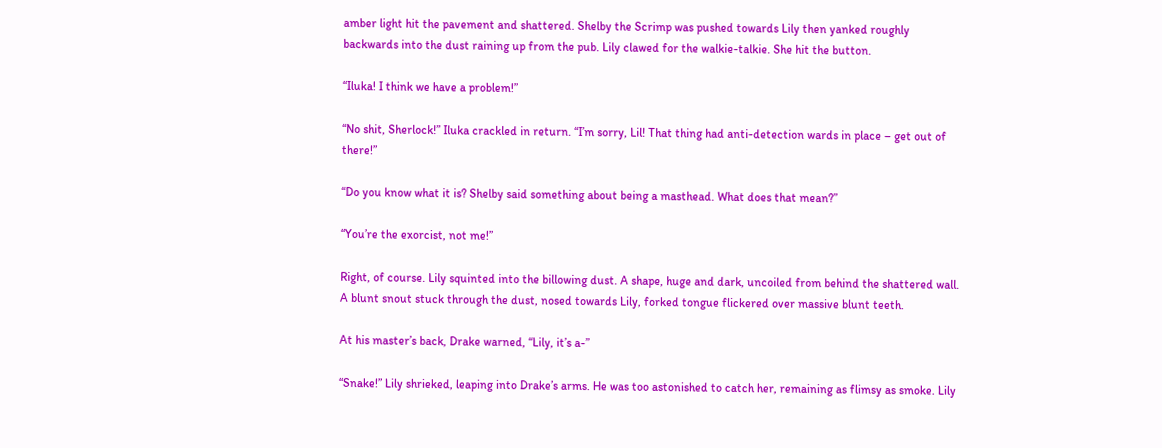amber light hit the pavement and shattered. Shelby the Scrimp was pushed towards Lily then yanked roughly backwards into the dust raining up from the pub. Lily clawed for the walkie-talkie. She hit the button.

“Iluka! I think we have a problem!”

“No shit, Sherlock!” Iluka crackled in return. “I’m sorry, Lil! That thing had anti-detection wards in place – get out of there!”

“Do you know what it is? Shelby said something about being a masthead. What does that mean?”

“You’re the exorcist, not me!”

Right, of course. Lily squinted into the billowing dust. A shape, huge and dark, uncoiled from behind the shattered wall. A blunt snout stuck through the dust, nosed towards Lily, forked tongue flickered over massive blunt teeth.

At his master’s back, Drake warned, “Lily, it’s a-”

“Snake!” Lily shrieked, leaping into Drake’s arms. He was too astonished to catch her, remaining as flimsy as smoke. Lily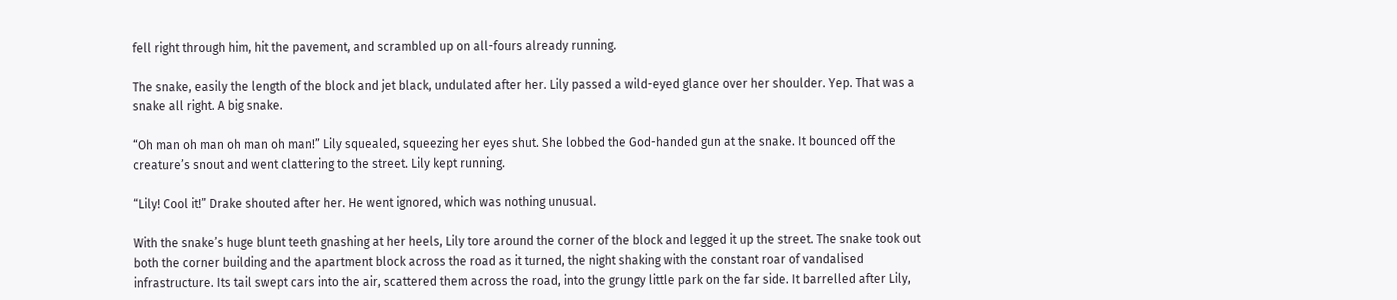fell right through him, hit the pavement, and scrambled up on all-fours already running.

The snake, easily the length of the block and jet black, undulated after her. Lily passed a wild-eyed glance over her shoulder. Yep. That was a snake all right. A big snake.

“Oh man oh man oh man oh man!” Lily squealed, squeezing her eyes shut. She lobbed the God-handed gun at the snake. It bounced off the creature’s snout and went clattering to the street. Lily kept running.

“Lily! Cool it!” Drake shouted after her. He went ignored, which was nothing unusual.

With the snake’s huge blunt teeth gnashing at her heels, Lily tore around the corner of the block and legged it up the street. The snake took out both the corner building and the apartment block across the road as it turned, the night shaking with the constant roar of vandalised infrastructure. Its tail swept cars into the air, scattered them across the road, into the grungy little park on the far side. It barrelled after Lily,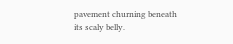pavement churning beneath its scaly belly.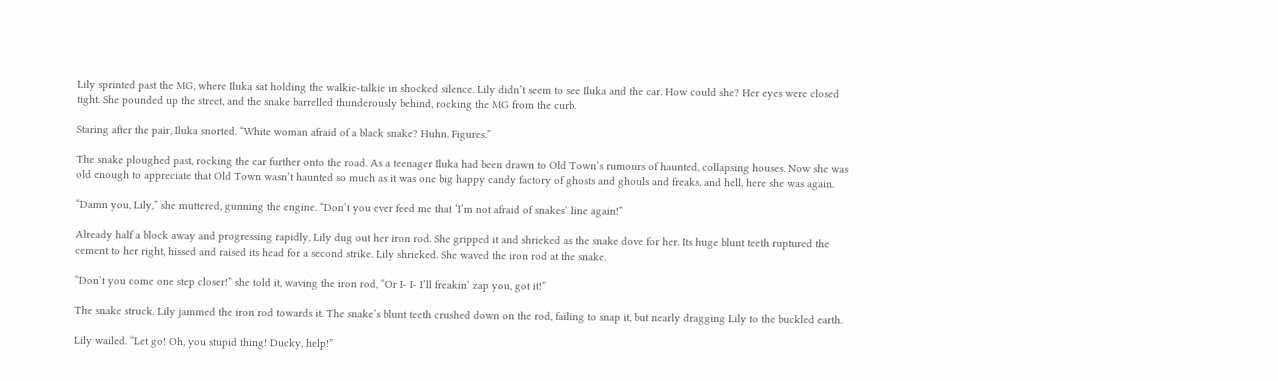Lily sprinted past the MG, where Iluka sat holding the walkie-talkie in shocked silence. Lily didn’t seem to see Iluka and the car. How could she? Her eyes were closed tight. She pounded up the street, and the snake barrelled thunderously behind, rocking the MG from the curb.

Staring after the pair, Iluka snorted. “White woman afraid of a black snake? Huhn. Figures.”

The snake ploughed past, rocking the car further onto the road. As a teenager Iluka had been drawn to Old Town’s rumours of haunted, collapsing houses. Now she was old enough to appreciate that Old Town wasn’t haunted so much as it was one big happy candy factory of ghosts and ghouls and freaks, and hell, here she was again.

“Damn you, Lily,” she muttered, gunning the engine. “Don’t you ever feed me that ‘I’m not afraid of snakes’ line again!”

Already half a block away and progressing rapidly, Lily dug out her iron rod. She gripped it and shrieked as the snake dove for her. Its huge blunt teeth ruptured the cement to her right, hissed and raised its head for a second strike. Lily shrieked. She waved the iron rod at the snake.

“Don’t you come one step closer!” she told it, waving the iron rod, “Or I- I- I’ll freakin’ zap you, got it!”

The snake struck. Lily jammed the iron rod towards it. The snake’s blunt teeth crushed down on the rod, failing to snap it, but nearly dragging Lily to the buckled earth.

Lily wailed. “Let go! Oh, you stupid thing! Ducky, help!”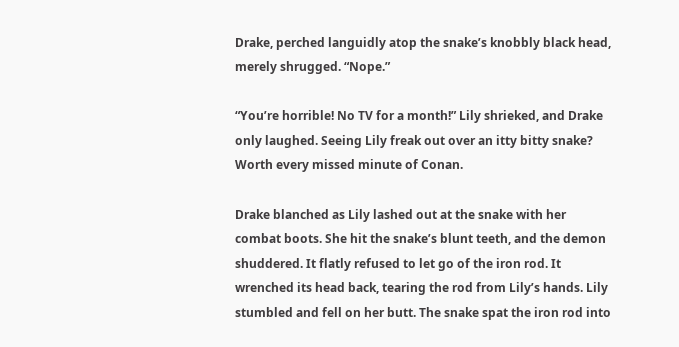Drake, perched languidly atop the snake’s knobbly black head, merely shrugged. “Nope.”

“You’re horrible! No TV for a month!” Lily shrieked, and Drake only laughed. Seeing Lily freak out over an itty bitty snake? Worth every missed minute of Conan.

Drake blanched as Lily lashed out at the snake with her combat boots. She hit the snake’s blunt teeth, and the demon shuddered. It flatly refused to let go of the iron rod. It wrenched its head back, tearing the rod from Lily’s hands. Lily stumbled and fell on her butt. The snake spat the iron rod into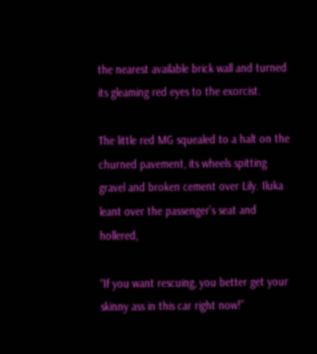the nearest available brick wall and turned its gleaming red eyes to the exorcist.

The little red MG squealed to a halt on the churned pavement, its wheels spitting gravel and broken cement over Lily. Iluka leant over the passenger’s seat and hollered,

“If you want rescuing, you better get your skinny ass in this car right now!”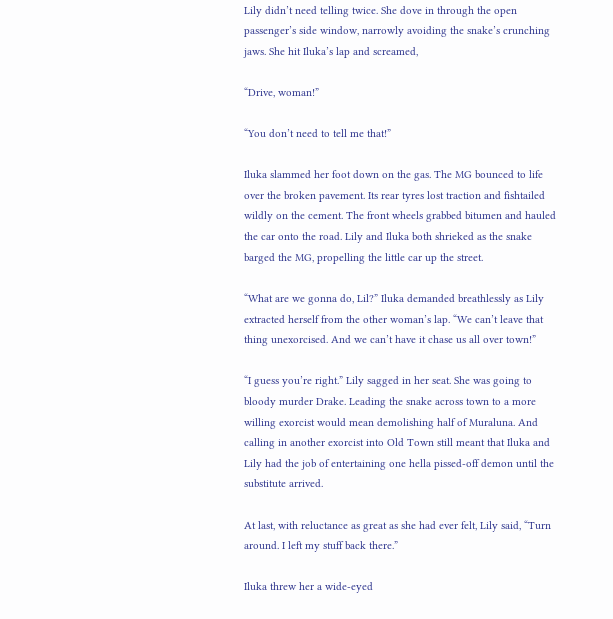Lily didn’t need telling twice. She dove in through the open passenger’s side window, narrowly avoiding the snake’s crunching jaws. She hit Iluka’s lap and screamed,

“Drive, woman!”

“You don’t need to tell me that!”

Iluka slammed her foot down on the gas. The MG bounced to life over the broken pavement. Its rear tyres lost traction and fishtailed wildly on the cement. The front wheels grabbed bitumen and hauled the car onto the road. Lily and Iluka both shrieked as the snake barged the MG, propelling the little car up the street.

“What are we gonna do, Lil?” Iluka demanded breathlessly as Lily extracted herself from the other woman’s lap. “We can’t leave that thing unexorcised. And we can’t have it chase us all over town!”

“I guess you’re right.” Lily sagged in her seat. She was going to bloody murder Drake. Leading the snake across town to a more willing exorcist would mean demolishing half of Muraluna. And calling in another exorcist into Old Town still meant that Iluka and Lily had the job of entertaining one hella pissed-off demon until the substitute arrived.

At last, with reluctance as great as she had ever felt, Lily said, “Turn around. I left my stuff back there.”

Iluka threw her a wide-eyed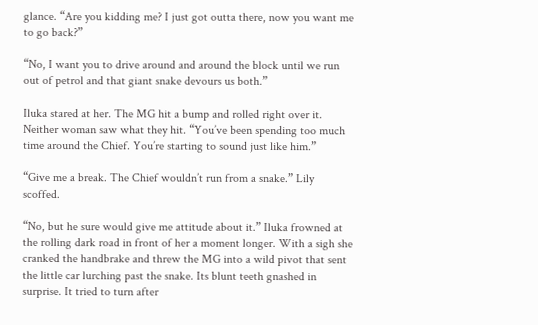glance. “Are you kidding me? I just got outta there, now you want me to go back?”

“No, I want you to drive around and around the block until we run out of petrol and that giant snake devours us both.”

Iluka stared at her. The MG hit a bump and rolled right over it. Neither woman saw what they hit. “You’ve been spending too much time around the Chief. You’re starting to sound just like him.”

“Give me a break. The Chief wouldn’t run from a snake.” Lily scoffed.

“No, but he sure would give me attitude about it.” Iluka frowned at the rolling dark road in front of her a moment longer. With a sigh she cranked the handbrake and threw the MG into a wild pivot that sent the little car lurching past the snake. Its blunt teeth gnashed in surprise. It tried to turn after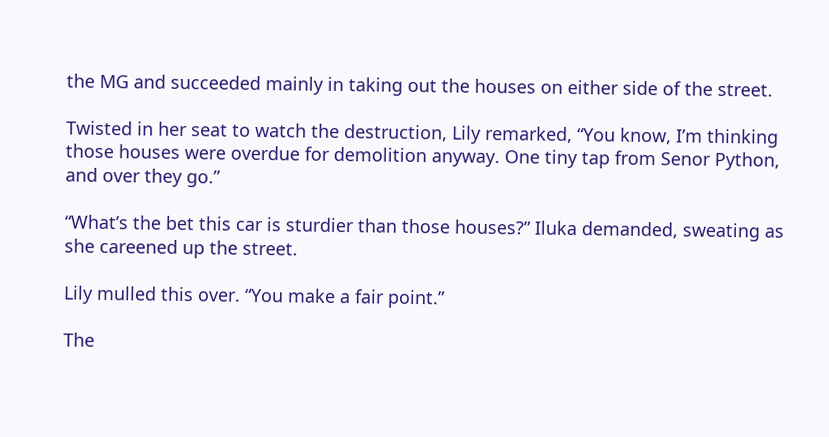the MG and succeeded mainly in taking out the houses on either side of the street.

Twisted in her seat to watch the destruction, Lily remarked, “You know, I’m thinking those houses were overdue for demolition anyway. One tiny tap from Senor Python, and over they go.”

“What’s the bet this car is sturdier than those houses?” Iluka demanded, sweating as she careened up the street.

Lily mulled this over. “You make a fair point.”

The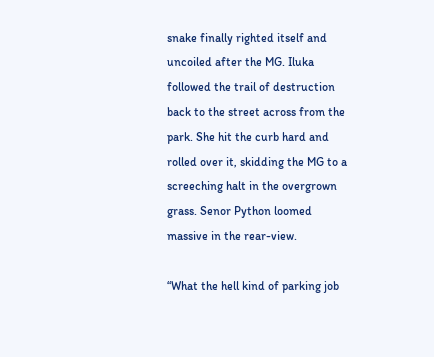snake finally righted itself and uncoiled after the MG. Iluka followed the trail of destruction back to the street across from the park. She hit the curb hard and rolled over it, skidding the MG to a screeching halt in the overgrown grass. Senor Python loomed massive in the rear-view.

“What the hell kind of parking job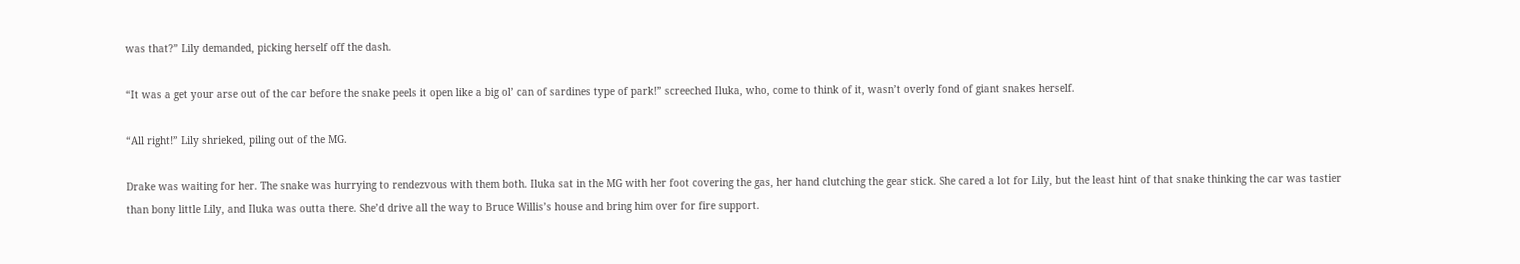was that?” Lily demanded, picking herself off the dash.

“It was a get your arse out of the car before the snake peels it open like a big ol’ can of sardines type of park!” screeched Iluka, who, come to think of it, wasn’t overly fond of giant snakes herself.

“All right!” Lily shrieked, piling out of the MG.

Drake was waiting for her. The snake was hurrying to rendezvous with them both. Iluka sat in the MG with her foot covering the gas, her hand clutching the gear stick. She cared a lot for Lily, but the least hint of that snake thinking the car was tastier than bony little Lily, and Iluka was outta there. She’d drive all the way to Bruce Willis’s house and bring him over for fire support.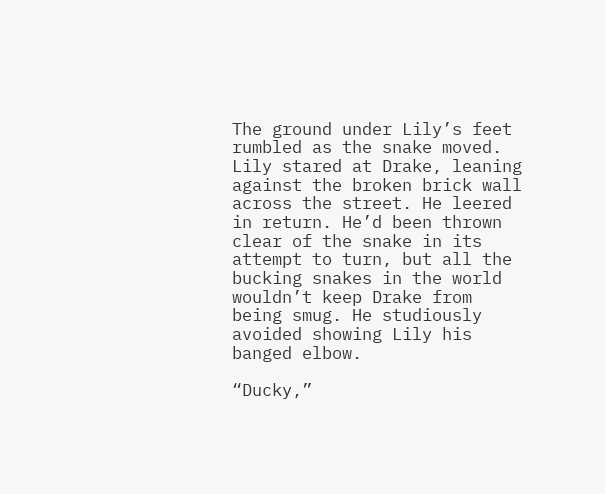The ground under Lily’s feet rumbled as the snake moved. Lily stared at Drake, leaning against the broken brick wall across the street. He leered in return. He’d been thrown clear of the snake in its attempt to turn, but all the bucking snakes in the world wouldn’t keep Drake from being smug. He studiously avoided showing Lily his banged elbow.

“Ducky,”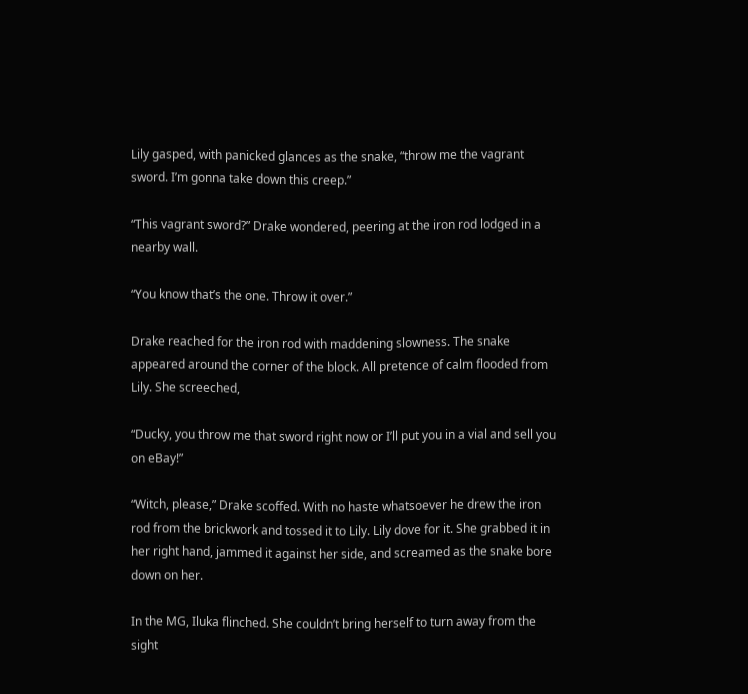Lily gasped, with panicked glances as the snake, “throw me the vagrant sword. I’m gonna take down this creep.”

“This vagrant sword?” Drake wondered, peering at the iron rod lodged in a nearby wall.

“You know that’s the one. Throw it over.”

Drake reached for the iron rod with maddening slowness. The snake appeared around the corner of the block. All pretence of calm flooded from Lily. She screeched,

“Ducky, you throw me that sword right now or I’ll put you in a vial and sell you on eBay!”

“Witch, please,” Drake scoffed. With no haste whatsoever he drew the iron rod from the brickwork and tossed it to Lily. Lily dove for it. She grabbed it in her right hand, jammed it against her side, and screamed as the snake bore down on her.

In the MG, Iluka flinched. She couldn’t bring herself to turn away from the sight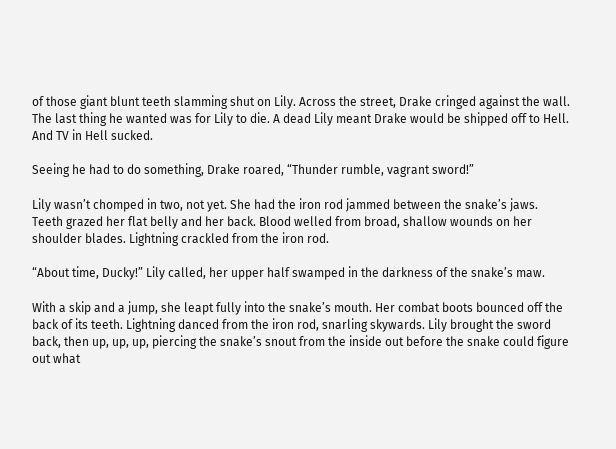of those giant blunt teeth slamming shut on Lily. Across the street, Drake cringed against the wall. The last thing he wanted was for Lily to die. A dead Lily meant Drake would be shipped off to Hell. And TV in Hell sucked.

Seeing he had to do something, Drake roared, “Thunder rumble, vagrant sword!”

Lily wasn’t chomped in two, not yet. She had the iron rod jammed between the snake’s jaws. Teeth grazed her flat belly and her back. Blood welled from broad, shallow wounds on her shoulder blades. Lightning crackled from the iron rod.

“About time, Ducky!” Lily called, her upper half swamped in the darkness of the snake’s maw.

With a skip and a jump, she leapt fully into the snake’s mouth. Her combat boots bounced off the back of its teeth. Lightning danced from the iron rod, snarling skywards. Lily brought the sword back, then up, up, up, piercing the snake’s snout from the inside out before the snake could figure out what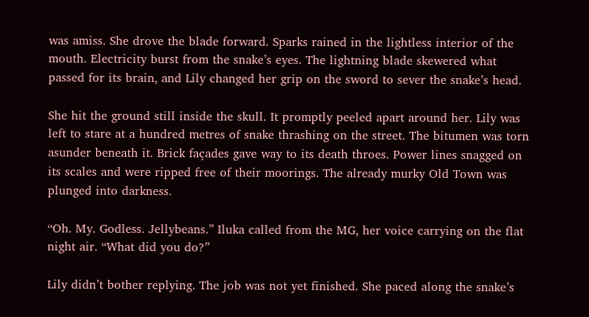was amiss. She drove the blade forward. Sparks rained in the lightless interior of the mouth. Electricity burst from the snake’s eyes. The lightning blade skewered what passed for its brain, and Lily changed her grip on the sword to sever the snake’s head.

She hit the ground still inside the skull. It promptly peeled apart around her. Lily was left to stare at a hundred metres of snake thrashing on the street. The bitumen was torn asunder beneath it. Brick façades gave way to its death throes. Power lines snagged on its scales and were ripped free of their moorings. The already murky Old Town was plunged into darkness.

“Oh. My. Godless. Jellybeans.” Iluka called from the MG, her voice carrying on the flat night air. “What did you do?”

Lily didn’t bother replying. The job was not yet finished. She paced along the snake’s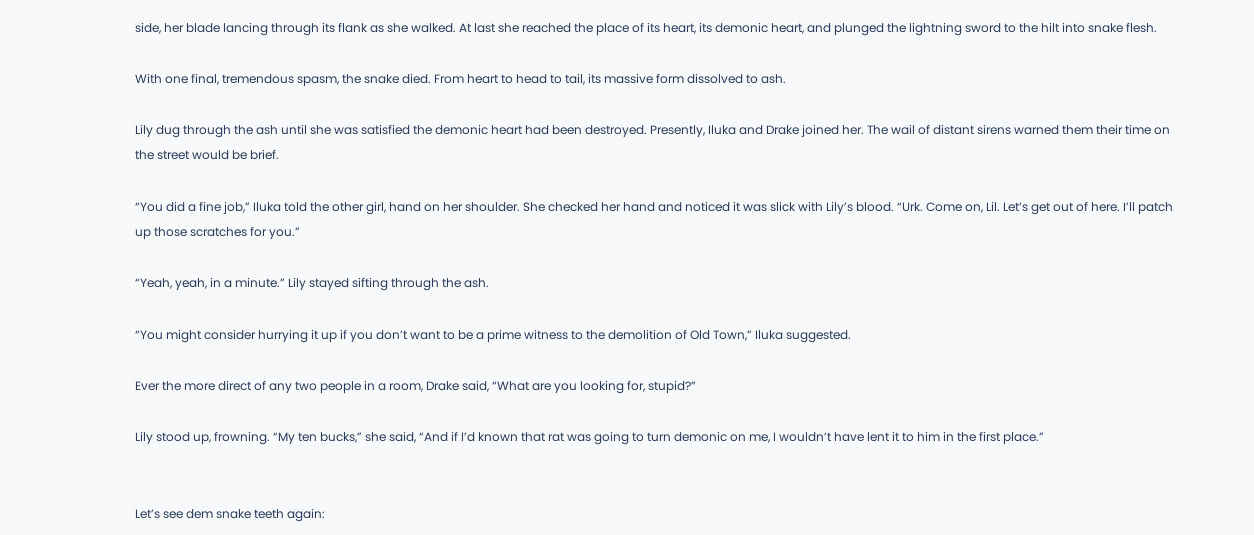side, her blade lancing through its flank as she walked. At last she reached the place of its heart, its demonic heart, and plunged the lightning sword to the hilt into snake flesh.

With one final, tremendous spasm, the snake died. From heart to head to tail, its massive form dissolved to ash.

Lily dug through the ash until she was satisfied the demonic heart had been destroyed. Presently, Iluka and Drake joined her. The wail of distant sirens warned them their time on the street would be brief.

“You did a fine job,” Iluka told the other girl, hand on her shoulder. She checked her hand and noticed it was slick with Lily’s blood. “Urk. Come on, Lil. Let’s get out of here. I’ll patch up those scratches for you.”

“Yeah, yeah, in a minute.” Lily stayed sifting through the ash.

“You might consider hurrying it up if you don’t want to be a prime witness to the demolition of Old Town,” Iluka suggested.

Ever the more direct of any two people in a room, Drake said, “What are you looking for, stupid?”

Lily stood up, frowning. “My ten bucks,” she said, “And if I’d known that rat was going to turn demonic on me, I wouldn’t have lent it to him in the first place.”


Let’s see dem snake teeth again: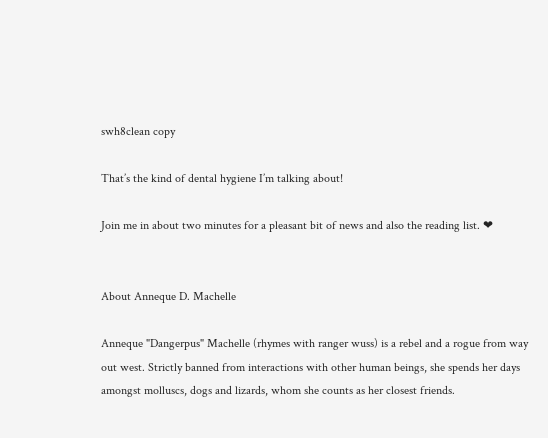swh8clean copy

That’s the kind of dental hygiene I’m talking about!

Join me in about two minutes for a pleasant bit of news and also the reading list. ❤


About Anneque D. Machelle

Anneque "Dangerpus" Machelle (rhymes with ranger wuss) is a rebel and a rogue from way out west. Strictly banned from interactions with other human beings, she spends her days amongst molluscs, dogs and lizards, whom she counts as her closest friends.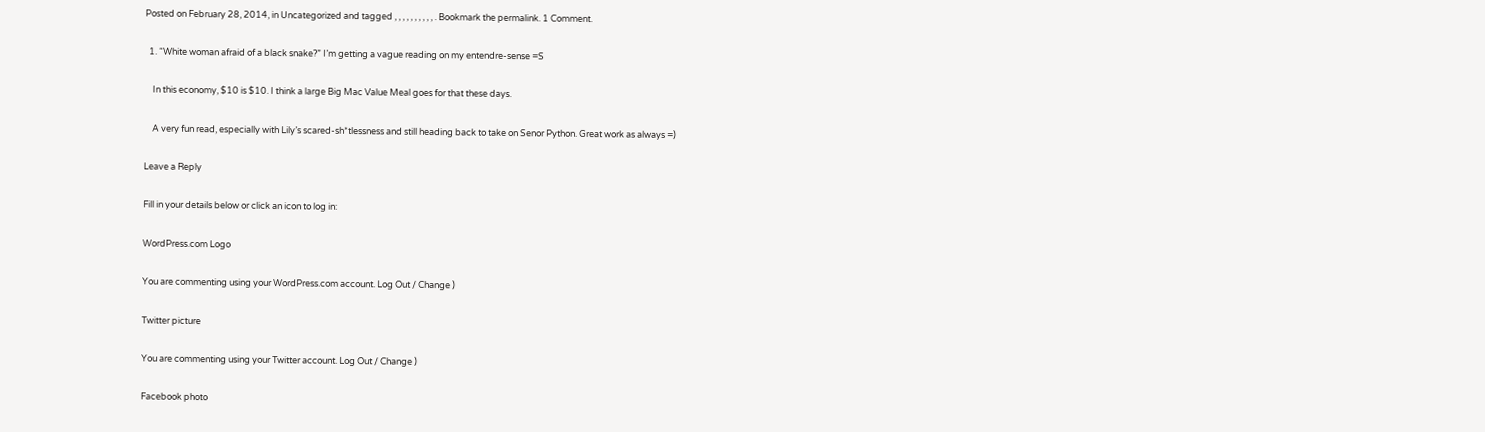Posted on February 28, 2014, in Uncategorized and tagged , , , , , , , , , , . Bookmark the permalink. 1 Comment.

  1. “White woman afraid of a black snake?” I’m getting a vague reading on my entendre-sense =S

    In this economy, $10 is $10. I think a large Big Mac Value Meal goes for that these days.

    A very fun read, especially with Lily’s scared-sh*tlessness and still heading back to take on Senor Python. Great work as always =)

Leave a Reply

Fill in your details below or click an icon to log in:

WordPress.com Logo

You are commenting using your WordPress.com account. Log Out / Change )

Twitter picture

You are commenting using your Twitter account. Log Out / Change )

Facebook photo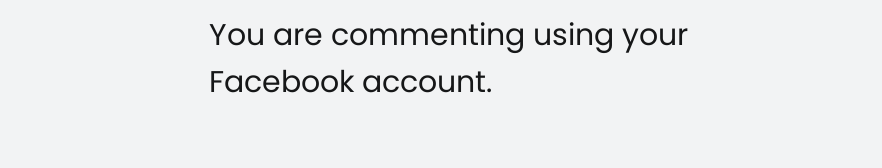You are commenting using your Facebook account.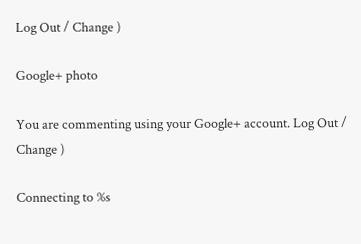Log Out / Change )

Google+ photo

You are commenting using your Google+ account. Log Out / Change )

Connecting to %s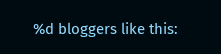%d bloggers like this: